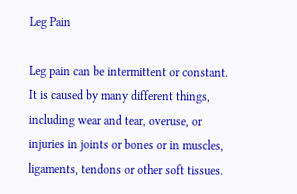Leg Pain

Leg pain can be intermittent or constant. It is caused by many different things, including wear and tear, overuse, or injuries in joints or bones or in muscles, ligaments, tendons or other soft tissues.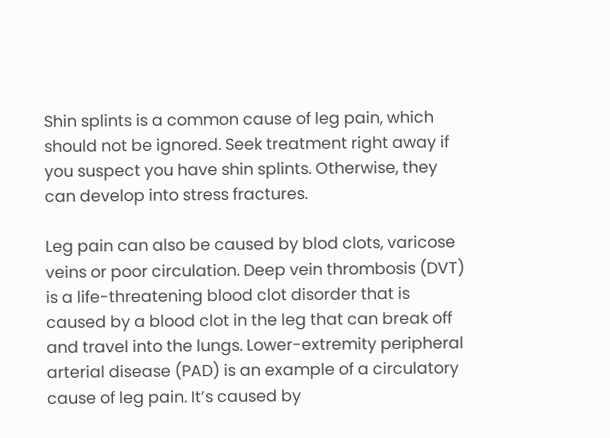Shin splints is a common cause of leg pain, which should not be ignored. Seek treatment right away if you suspect you have shin splints. Otherwise, they can develop into stress fractures.

Leg pain can also be caused by blod clots, varicose veins or poor circulation. Deep vein thrombosis (DVT) is a life-threatening blood clot disorder that is caused by a blood clot in the leg that can break off and travel into the lungs. Lower-extremity peripheral arterial disease (PAD) is an example of a circulatory cause of leg pain. It’s caused by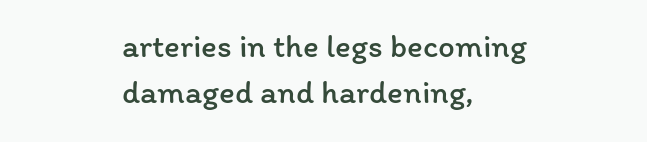arteries in the legs becoming damaged and hardening,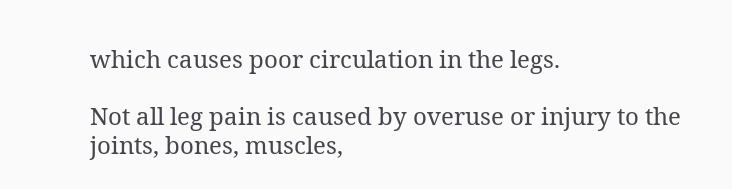which causes poor circulation in the legs.

Not all leg pain is caused by overuse or injury to the joints, bones, muscles,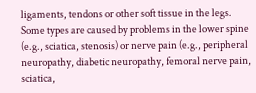ligaments, tendons or other soft tissue in the legs. Some types are caused by problems in the lower spine (e.g., sciatica, stenosis) or nerve pain (e.g., peripheral neuropathy, diabetic neuropathy, femoral nerve pain, sciatica,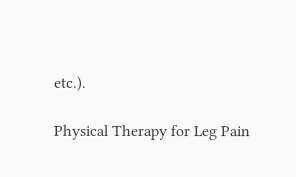etc.).

Physical Therapy for Leg Pain